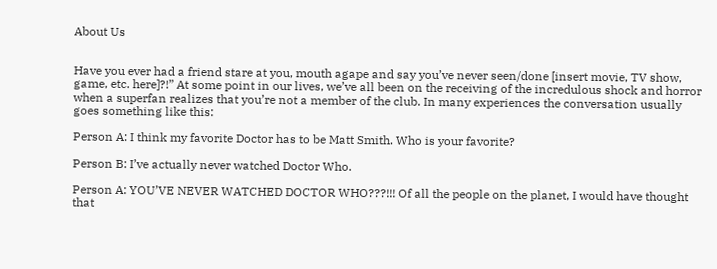About Us


Have you ever had a friend stare at you, mouth agape and say you’ve never seen/done [insert movie, TV show, game, etc. here]?!” At some point in our lives, we’ve all been on the receiving of the incredulous shock and horror when a superfan realizes that you’re not a member of the club. In many experiences the conversation usually goes something like this:

Person A: I think my favorite Doctor has to be Matt Smith. Who is your favorite?

Person B: I’ve actually never watched Doctor Who.

Person A: YOU’VE NEVER WATCHED DOCTOR WHO???!!! Of all the people on the planet, I would have thought that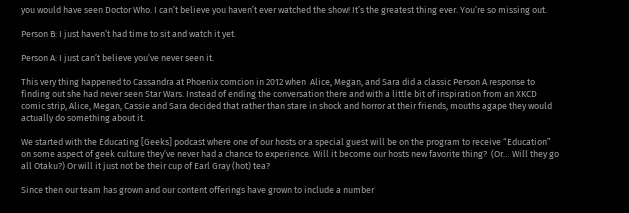you would have seen Doctor Who. I can’t believe you haven’t ever watched the show! It’s the greatest thing ever. You’re so missing out.

Person B: I just haven’t had time to sit and watch it yet.

Person A: I just can’t believe you’ve never seen it.

This very thing happened to Cassandra at Phoenix comcion in 2012 when  Alice, Megan, and Sara did a classic Person A response to finding out she had never seen Star Wars. Instead of ending the conversation there and with a little bit of inspiration from an XKCD comic strip, Alice, Megan, Cassie and Sara decided that rather than stare in shock and horror at their friends, mouths agape they would actually do something about it.

We started with the Educating [Geeks] podcast where one of our hosts or a special guest will be on the program to receive “Education” on some aspect of geek culture they’ve never had a chance to experience. Will it become our hosts new favorite thing?  (Or… Will they go all Otaku?) Or will it just not be their cup of Earl Gray (hot) tea?

Since then our team has grown and our content offerings have grown to include a number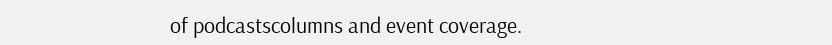of podcastscolumns and event coverage.